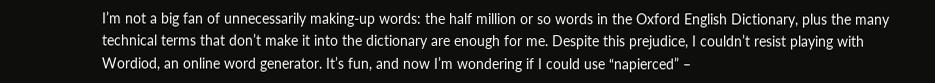I’m not a big fan of unnecessarily making-up words: the half million or so words in the Oxford English Dictionary, plus the many technical terms that don’t make it into the dictionary are enough for me. Despite this prejudice, I couldn’t resist playing with Wordiod, an online word generator. It’s fun, and now I’m wondering if I could use “napierced” –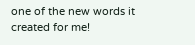one of the new words it created for me!